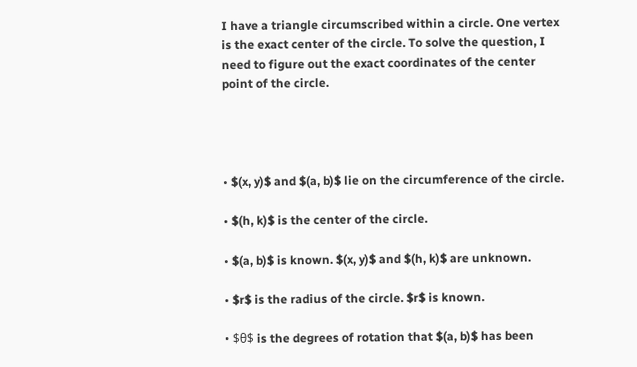I have a triangle circumscribed within a circle. One vertex is the exact center of the circle. To solve the question, I need to figure out the exact coordinates of the center point of the circle.




• $(x, y)$ and $(a, b)$ lie on the circumference of the circle.

• $(h, k)$ is the center of the circle.

• $(a, b)$ is known. $(x, y)$ and $(h, k)$ are unknown.

• $r$ is the radius of the circle. $r$ is known.

• $θ$ is the degrees of rotation that $(a, b)$ has been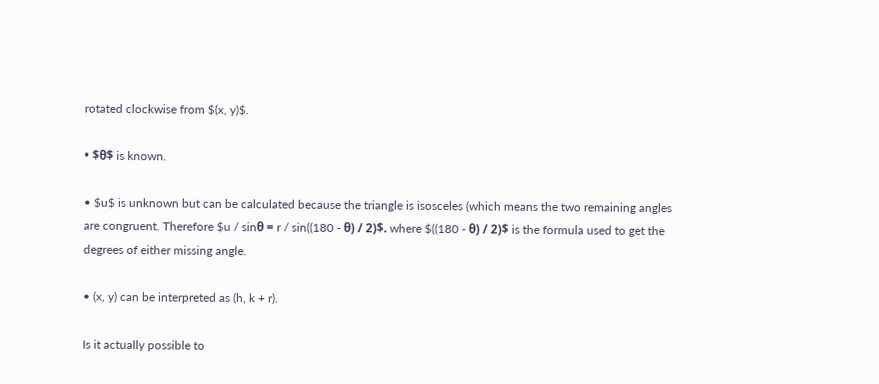rotated clockwise from $(x, y)$.

• $θ$ is known.

• $u$ is unknown but can be calculated because the triangle is isosceles (which means the two remaining angles are congruent. Therefore $u / sinθ = r / sin((180 - θ) / 2)$. where $((180 - θ) / 2)$ is the formula used to get the degrees of either missing angle.

• (x, y) can be interpreted as (h, k + r).

Is it actually possible to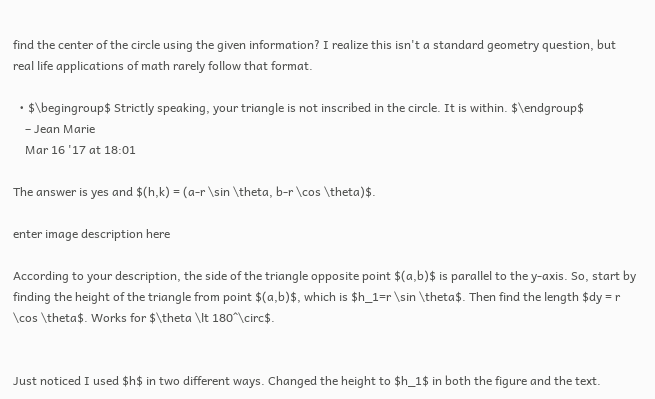find the center of the circle using the given information? I realize this isn't a standard geometry question, but real life applications of math rarely follow that format.

  • $\begingroup$ Strictly speaking, your triangle is not inscribed in the circle. It is within. $\endgroup$
    – Jean Marie
    Mar 16 '17 at 18:01

The answer is yes and $(h,k) = (a-r \sin \theta, b-r \cos \theta)$.

enter image description here

According to your description, the side of the triangle opposite point $(a,b)$ is parallel to the y-axis. So, start by finding the height of the triangle from point $(a,b)$, which is $h_1=r \sin \theta$. Then find the length $dy = r \cos \theta$. Works for $\theta \lt 180^\circ$.


Just noticed I used $h$ in two different ways. Changed the height to $h_1$ in both the figure and the text.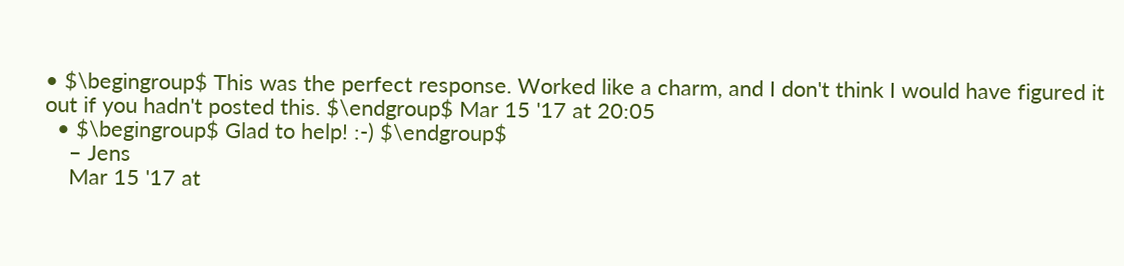• $\begingroup$ This was the perfect response. Worked like a charm, and I don't think I would have figured it out if you hadn't posted this. $\endgroup$ Mar 15 '17 at 20:05
  • $\begingroup$ Glad to help! :-) $\endgroup$
    – Jens
    Mar 15 '17 at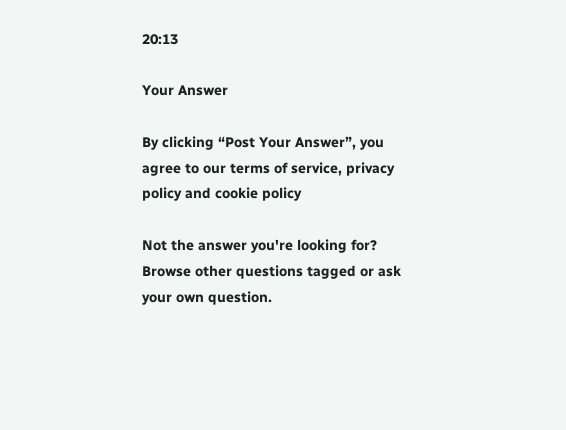20:13

Your Answer

By clicking “Post Your Answer”, you agree to our terms of service, privacy policy and cookie policy

Not the answer you're looking for? Browse other questions tagged or ask your own question.